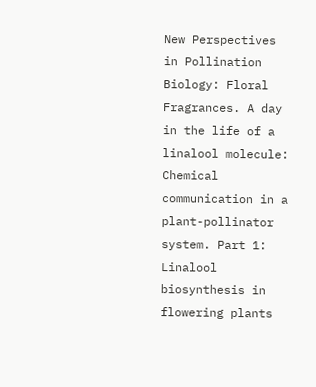New Perspectives in Pollination Biology: Floral Fragrances. A day in the life of a linalool molecule: Chemical communication in a plant-pollinator system. Part 1: Linalool biosynthesis in flowering plants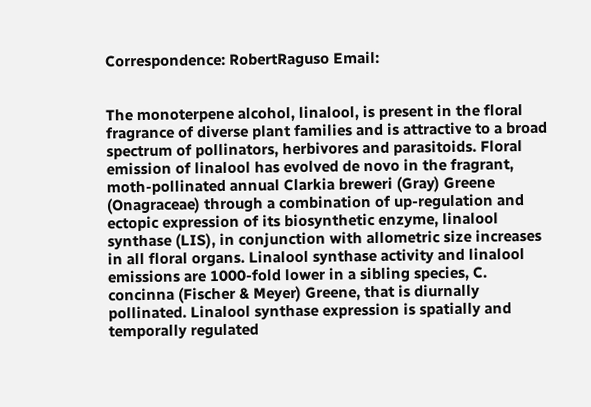Correspondence: RobertRaguso Email:


The monoterpene alcohol, linalool, is present in the floral fragrance of diverse plant families and is attractive to a broad spectrum of pollinators, herbivores and parasitoids. Floral emission of linalool has evolved de novo in the fragrant, moth-pollinated annual Clarkia breweri (Gray) Greene (Onagraceae) through a combination of up-regulation and ectopic expression of its biosynthetic enzyme, linalool synthase (LIS), in conjunction with allometric size increases in all floral organs. Linalool synthase activity and linalool emissions are 1000-fold lower in a sibling species, C. concinna (Fischer & Meyer) Greene, that is diurnally pollinated. Linalool synthase expression is spatially and temporally regulated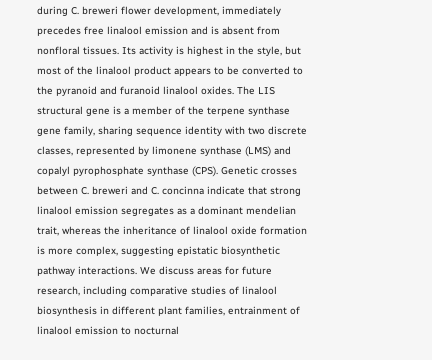during C. breweri flower development, immediately precedes free linalool emission and is absent from nonfloral tissues. Its activity is highest in the style, but most of the linalool product appears to be converted to the pyranoid and furanoid linalool oxides. The LIS structural gene is a member of the terpene synthase gene family, sharing sequence identity with two discrete classes, represented by limonene synthase (LMS) and copalyl pyrophosphate synthase (CPS). Genetic crosses between C. breweri and C. concinna indicate that strong linalool emission segregates as a dominant mendelian trait, whereas the inheritance of linalool oxide formation is more complex, suggesting epistatic biosynthetic pathway interactions. We discuss areas for future research, including comparative studies of linalool biosynthesis in different plant families, entrainment of linalool emission to nocturnal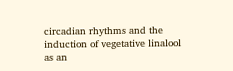circadian rhythms and the induction of vegetative linalool as an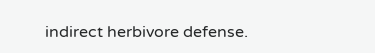indirect herbivore defense.